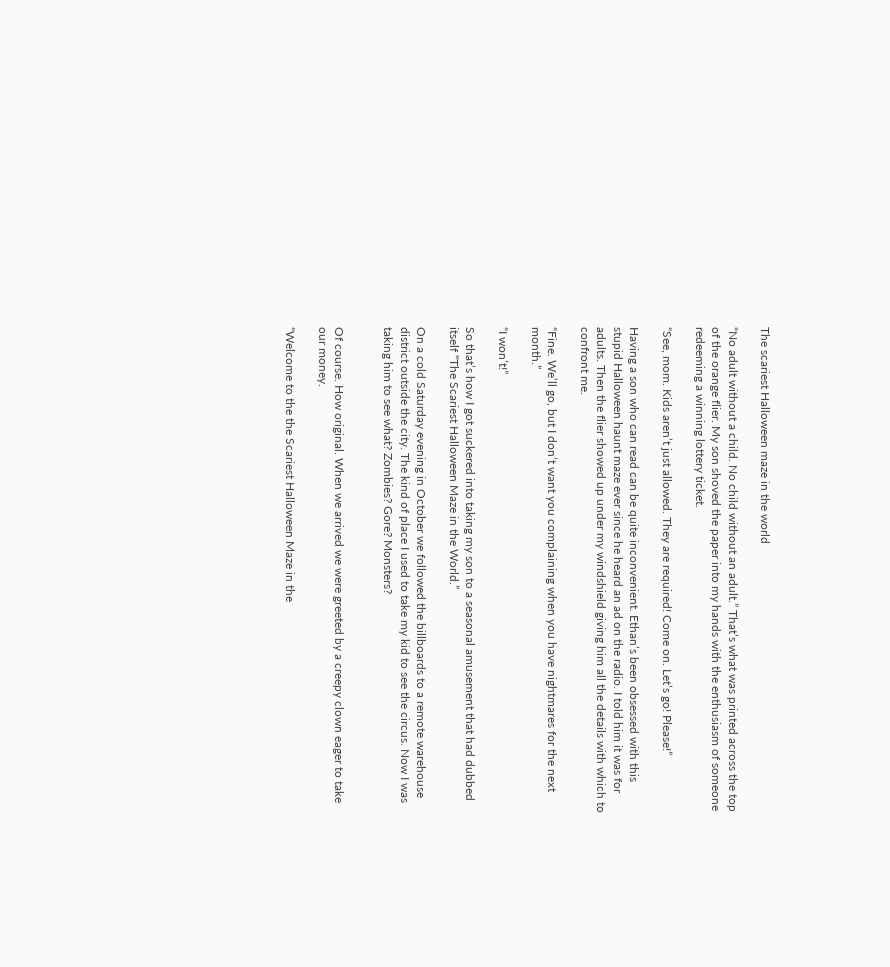The scariest Halloween maze in the world

“No adult without a child. No child without an adult.” That’s what was printed across the top of the orange flier. My son shoved the paper into my hands with the enthusiasm of someone redeeming a winning lottery ticket.

“See, mom. Kids aren’t just allowed. They are required! Come on. Let’s go! Please!”

Having a son who can read can be quite inconvenient. Ethan’s been obsessed with this stupid Halloween haunt maze ever since he heard an ad on the radio. I told him it was for adults. Then the flier showed up under my windshield giving him all the details with which to confront me.

“Fine. We’ll go, but I don’t want you complaining when you have nightmares for the next month.”

“I won’t!”

So that’s how I got suckered into taking my son to a seasonal amusement that had dubbed itself “The Scariest Halloween Maze in the World.”

On a cold Saturday evening in October we followed the billboards to a remote warehouse district outside the city. The kind of place I used to take my kid to see the circus. Now I was taking him to see what? Zombies? Gore? Monsters?


Of course. How original. When we arrived we were greeted by a creepy clown eager to take our money.

“Welcome to the the Scariest Halloween Maze in the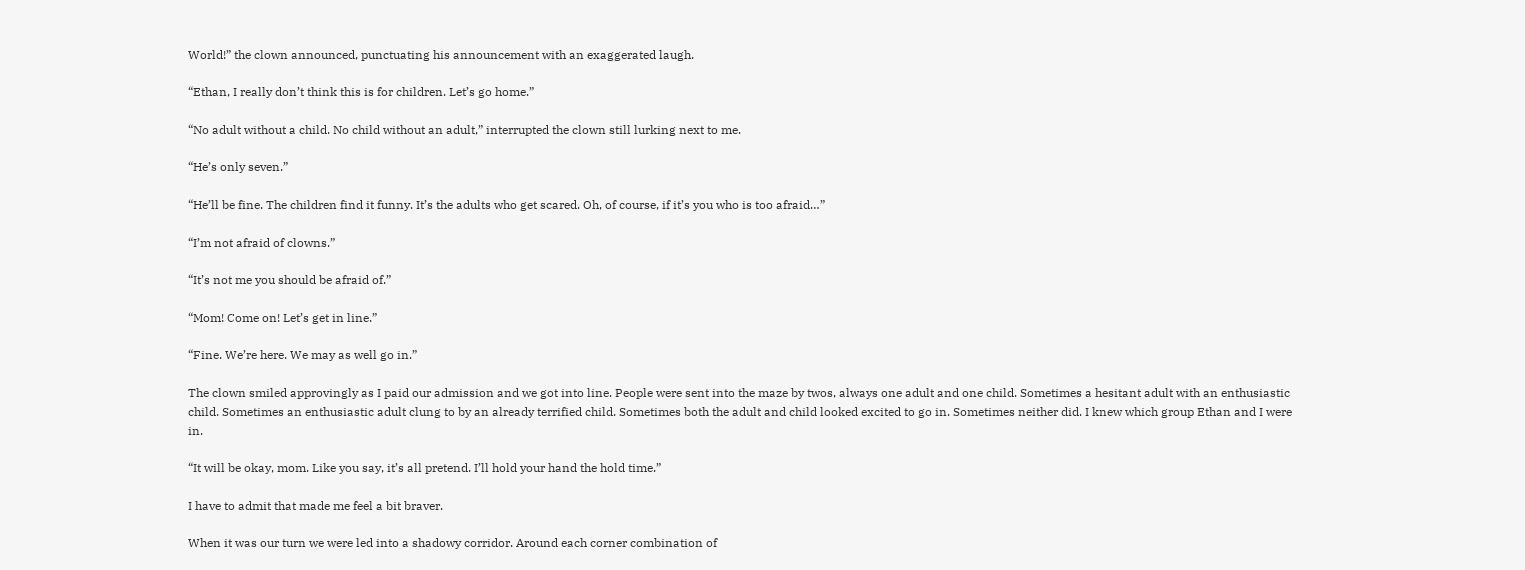World!” the clown announced, punctuating his announcement with an exaggerated laugh.

“Ethan, I really don’t think this is for children. Let’s go home.”

“No adult without a child. No child without an adult,” interrupted the clown still lurking next to me.

“He’s only seven.”

“He’ll be fine. The children find it funny. It’s the adults who get scared. Oh, of course, if it’s you who is too afraid…”

“I’m not afraid of clowns.”

“It’s not me you should be afraid of.”

“Mom! Come on! Let’s get in line.”

“Fine. We’re here. We may as well go in.”

The clown smiled approvingly as I paid our admission and we got into line. People were sent into the maze by twos, always one adult and one child. Sometimes a hesitant adult with an enthusiastic child. Sometimes an enthusiastic adult clung to by an already terrified child. Sometimes both the adult and child looked excited to go in. Sometimes neither did. I knew which group Ethan and I were in.

“It will be okay, mom. Like you say, it’s all pretend. I’ll hold your hand the hold time.”

I have to admit that made me feel a bit braver.

When it was our turn we were led into a shadowy corridor. Around each corner combination of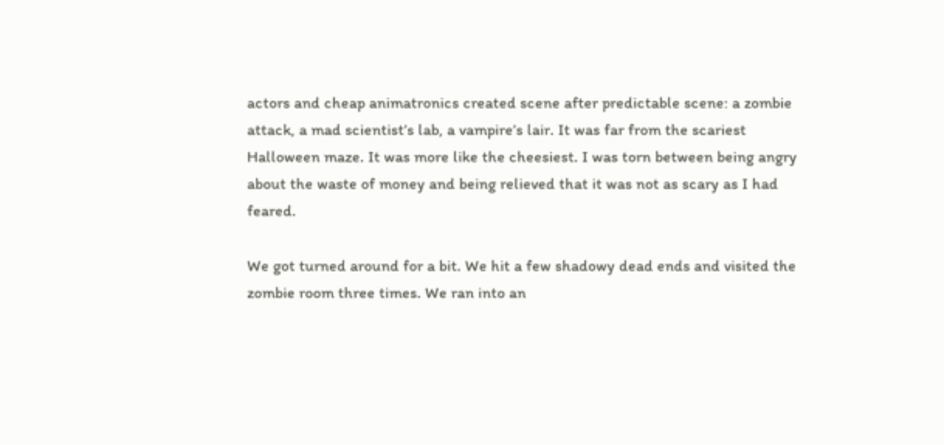actors and cheap animatronics created scene after predictable scene: a zombie attack, a mad scientist’s lab, a vampire’s lair. It was far from the scariest Halloween maze. It was more like the cheesiest. I was torn between being angry about the waste of money and being relieved that it was not as scary as I had feared.

We got turned around for a bit. We hit a few shadowy dead ends and visited the zombie room three times. We ran into an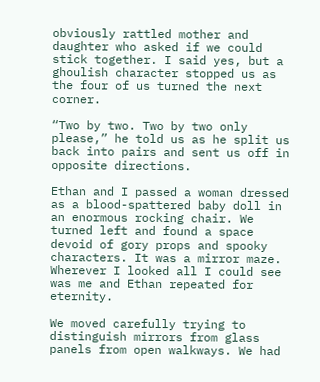obviously rattled mother and daughter who asked if we could stick together. I said yes, but a ghoulish character stopped us as the four of us turned the next corner.

“Two by two. Two by two only please,” he told us as he split us back into pairs and sent us off in opposite directions.

Ethan and I passed a woman dressed as a blood-spattered baby doll in an enormous rocking chair. We turned left and found a space devoid of gory props and spooky characters. It was a mirror maze. Wherever I looked all I could see was me and Ethan repeated for eternity.

We moved carefully trying to distinguish mirrors from glass panels from open walkways. We had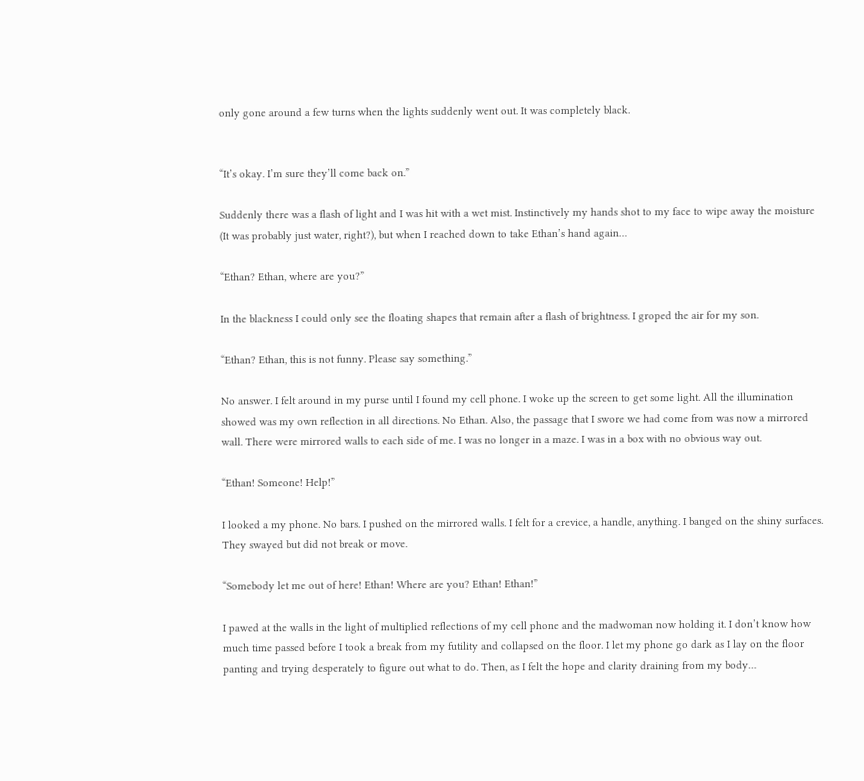only gone around a few turns when the lights suddenly went out. It was completely black.


“It’s okay. I’m sure they’ll come back on.”

Suddenly there was a flash of light and I was hit with a wet mist. Instinctively my hands shot to my face to wipe away the moisture (It was probably just water, right?), but when I reached down to take Ethan’s hand again…

“Ethan? Ethan, where are you?”

In the blackness I could only see the floating shapes that remain after a flash of brightness. I groped the air for my son.

“Ethan? Ethan, this is not funny. Please say something.”

No answer. I felt around in my purse until I found my cell phone. I woke up the screen to get some light. All the illumination showed was my own reflection in all directions. No Ethan. Also, the passage that I swore we had come from was now a mirrored wall. There were mirrored walls to each side of me. I was no longer in a maze. I was in a box with no obvious way out.

“Ethan! Someone! Help!”

I looked a my phone. No bars. I pushed on the mirrored walls. I felt for a crevice, a handle, anything. I banged on the shiny surfaces. They swayed but did not break or move.

“Somebody let me out of here! Ethan! Where are you? Ethan! Ethan!”

I pawed at the walls in the light of multiplied reflections of my cell phone and the madwoman now holding it. I don’t know how much time passed before I took a break from my futility and collapsed on the floor. I let my phone go dark as I lay on the floor panting and trying desperately to figure out what to do. Then, as I felt the hope and clarity draining from my body…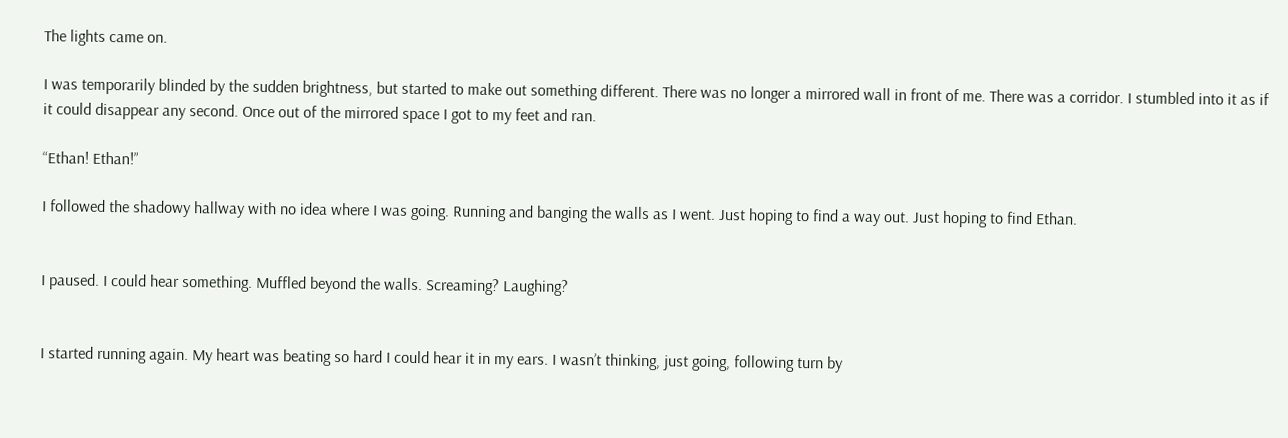The lights came on.

I was temporarily blinded by the sudden brightness, but started to make out something different. There was no longer a mirrored wall in front of me. There was a corridor. I stumbled into it as if it could disappear any second. Once out of the mirrored space I got to my feet and ran.

“Ethan! Ethan!”

I followed the shadowy hallway with no idea where I was going. Running and banging the walls as I went. Just hoping to find a way out. Just hoping to find Ethan.


I paused. I could hear something. Muffled beyond the walls. Screaming? Laughing?


I started running again. My heart was beating so hard I could hear it in my ears. I wasn’t thinking, just going, following turn by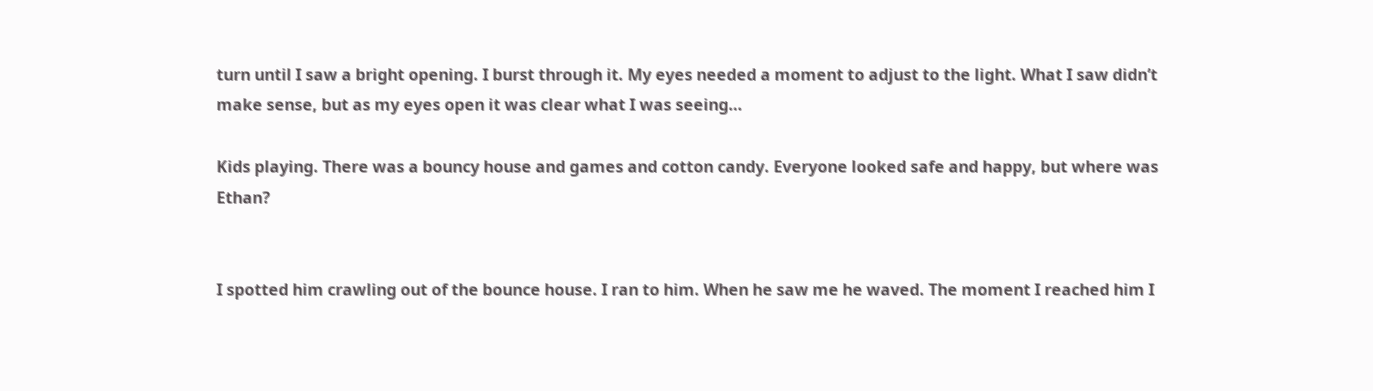turn until I saw a bright opening. I burst through it. My eyes needed a moment to adjust to the light. What I saw didn’t make sense, but as my eyes open it was clear what I was seeing…

Kids playing. There was a bouncy house and games and cotton candy. Everyone looked safe and happy, but where was Ethan?


I spotted him crawling out of the bounce house. I ran to him. When he saw me he waved. The moment I reached him I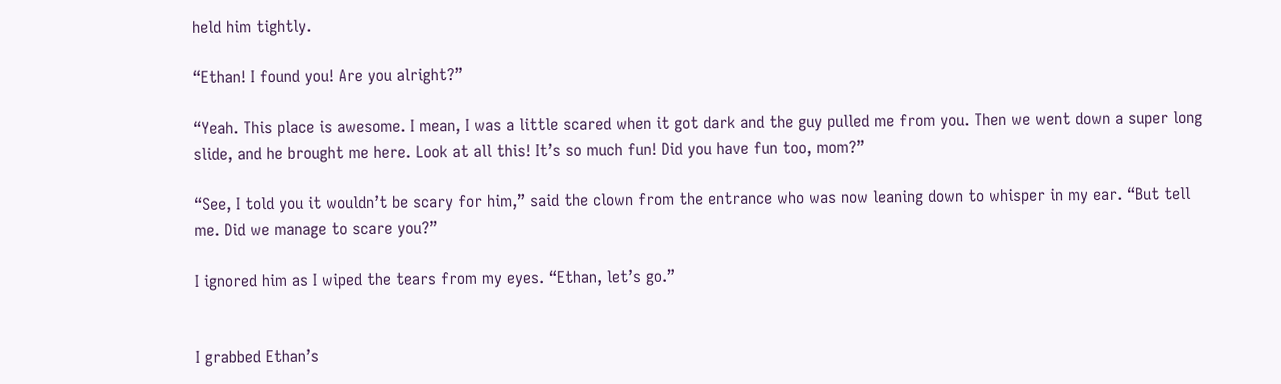held him tightly.

“Ethan! I found you! Are you alright?”

“Yeah. This place is awesome. I mean, I was a little scared when it got dark and the guy pulled me from you. Then we went down a super long slide, and he brought me here. Look at all this! It’s so much fun! Did you have fun too, mom?”

“See, I told you it wouldn’t be scary for him,” said the clown from the entrance who was now leaning down to whisper in my ear. “But tell me. Did we manage to scare you?”

I ignored him as I wiped the tears from my eyes. “Ethan, let’s go.”


I grabbed Ethan’s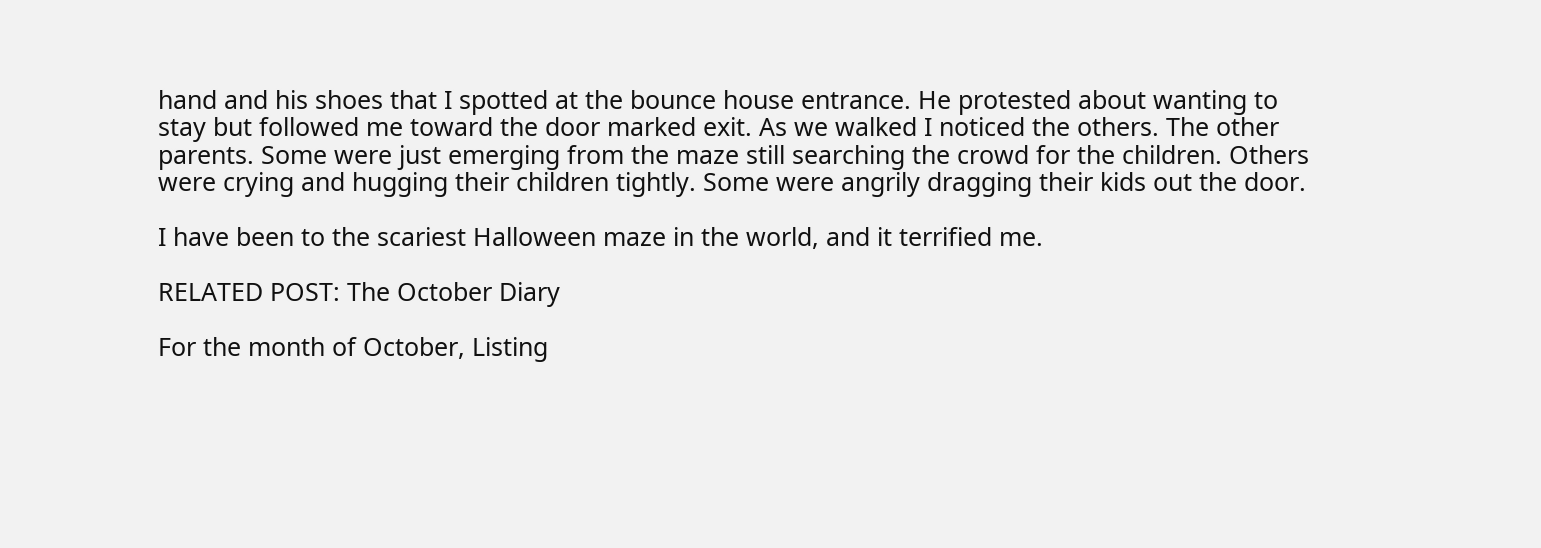hand and his shoes that I spotted at the bounce house entrance. He protested about wanting to stay but followed me toward the door marked exit. As we walked I noticed the others. The other parents. Some were just emerging from the maze still searching the crowd for the children. Others were crying and hugging their children tightly. Some were angrily dragging their kids out the door.

I have been to the scariest Halloween maze in the world, and it terrified me.

RELATED POST: The October Diary

For the month of October, Listing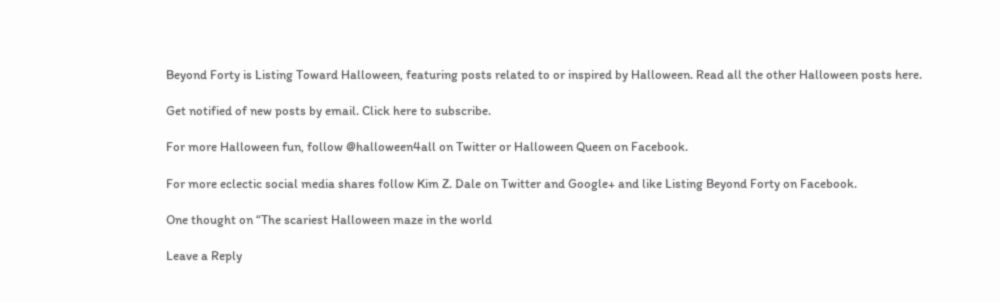Beyond Forty is Listing Toward Halloween, featuring posts related to or inspired by Halloween. Read all the other Halloween posts here.

Get notified of new posts by email. Click here to subscribe.

For more Halloween fun, follow @halloween4all on Twitter or Halloween Queen on Facebook.

For more eclectic social media shares follow Kim Z. Dale on Twitter and Google+ and like Listing Beyond Forty on Facebook.

One thought on “The scariest Halloween maze in the world

Leave a Reply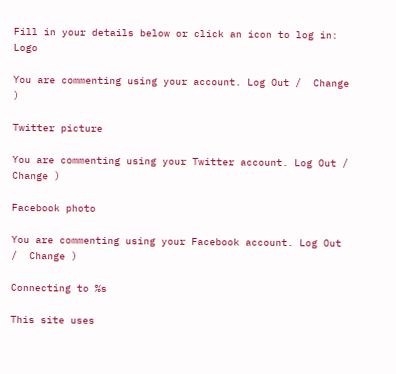Fill in your details below or click an icon to log in: Logo

You are commenting using your account. Log Out /  Change )

Twitter picture

You are commenting using your Twitter account. Log Out /  Change )

Facebook photo

You are commenting using your Facebook account. Log Out /  Change )

Connecting to %s

This site uses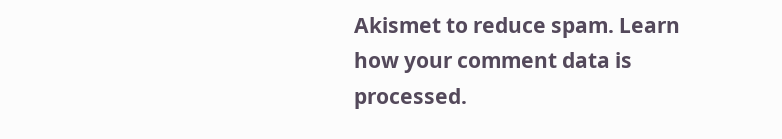Akismet to reduce spam. Learn how your comment data is processed.